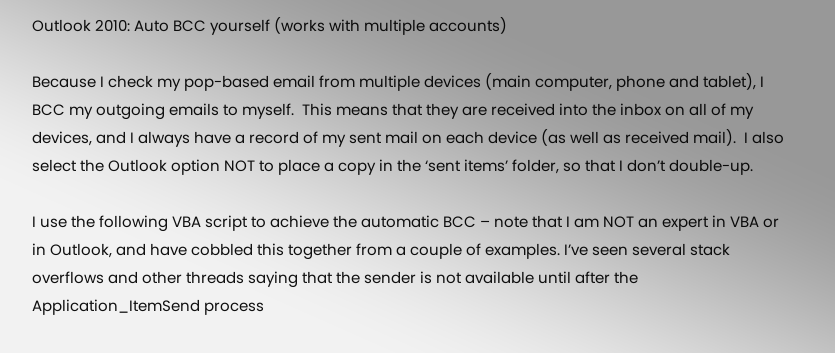Outlook 2010: Auto BCC yourself (works with multiple accounts)

Because I check my pop-based email from multiple devices (main computer, phone and tablet), I BCC my outgoing emails to myself.  This means that they are received into the inbox on all of my devices, and I always have a record of my sent mail on each device (as well as received mail).  I also select the Outlook option NOT to place a copy in the ‘sent items’ folder, so that I don’t double-up.

I use the following VBA script to achieve the automatic BCC – note that I am NOT an expert in VBA or in Outlook, and have cobbled this together from a couple of examples. I’ve seen several stack overflows and other threads saying that the sender is not available until after the Application_ItemSend process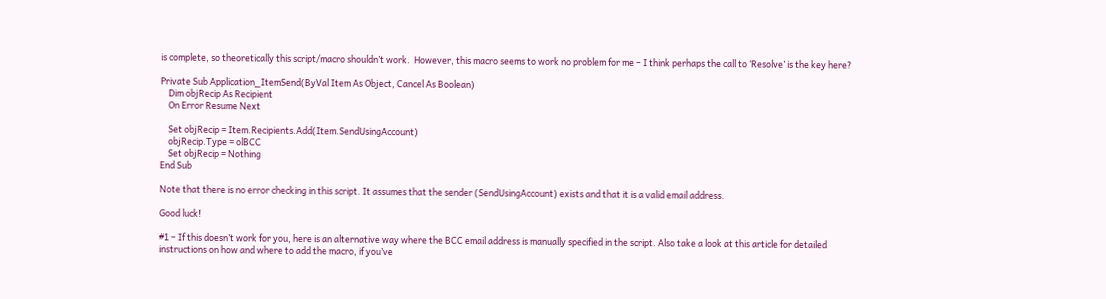is complete, so theoretically this script/macro shouldn’t work.  However, this macro seems to work no problem for me – I think perhaps the call to ‘Resolve’ is the key here?

Private Sub Application_ItemSend(ByVal Item As Object, Cancel As Boolean)
    Dim objRecip As Recipient
    On Error Resume Next

    Set objRecip = Item.Recipients.Add(Item.SendUsingAccount)
    objRecip.Type = olBCC
    Set objRecip = Nothing
End Sub

Note that there is no error checking in this script. It assumes that the sender (SendUsingAccount) exists and that it is a valid email address.

Good luck!

#1 – If this doesn’t work for you, here is an alternative way where the BCC email address is manually specified in the script. Also take a look at this article for detailed instructions on how and where to add the macro, if you’ve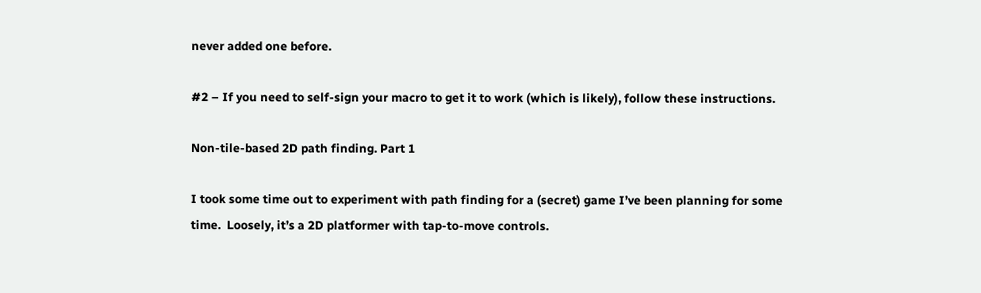never added one before.

#2 – If you need to self-sign your macro to get it to work (which is likely), follow these instructions.

Non-tile-based 2D path finding. Part 1

I took some time out to experiment with path finding for a (secret) game I’ve been planning for some time.  Loosely, it’s a 2D platformer with tap-to-move controls.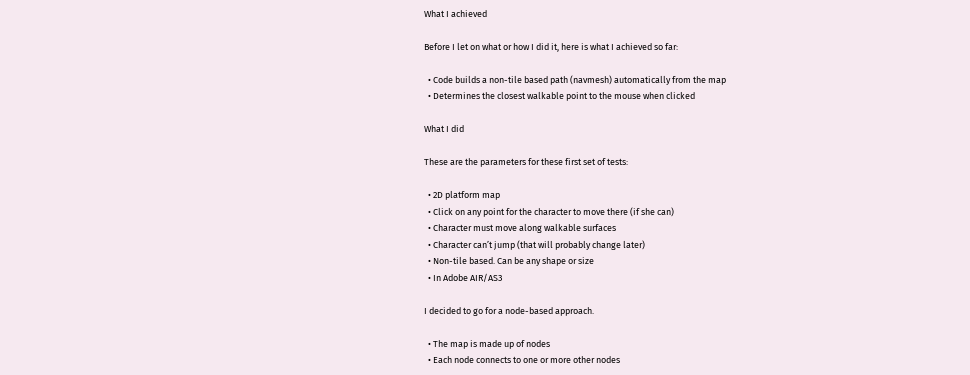What I achieved

Before I let on what or how I did it, here is what I achieved so far:

  • Code builds a non-tile based path (navmesh) automatically from the map
  • Determines the closest walkable point to the mouse when clicked

What I did

These are the parameters for these first set of tests:

  • 2D platform map
  • Click on any point for the character to move there (if she can)
  • Character must move along walkable surfaces
  • Character can’t jump (that will probably change later)
  • Non-tile based. Can be any shape or size
  • In Adobe AIR/AS3

I decided to go for a node-based approach.

  • The map is made up of nodes
  • Each node connects to one or more other nodes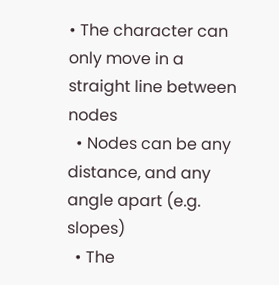• The character can only move in a straight line between nodes
  • Nodes can be any distance, and any angle apart (e.g. slopes)
  • The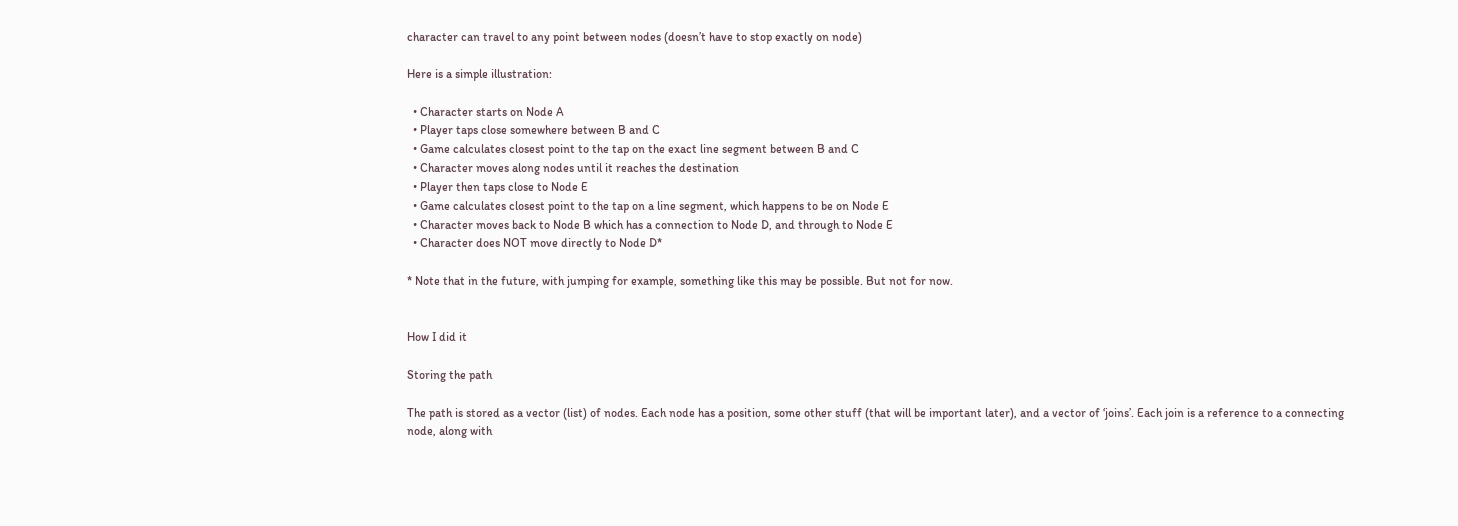character can travel to any point between nodes (doesn’t have to stop exactly on node)

Here is a simple illustration:

  • Character starts on Node A
  • Player taps close somewhere between B and C
  • Game calculates closest point to the tap on the exact line segment between B and C
  • Character moves along nodes until it reaches the destination
  • Player then taps close to Node E
  • Game calculates closest point to the tap on a line segment, which happens to be on Node E
  • Character moves back to Node B which has a connection to Node D, and through to Node E
  • Character does NOT move directly to Node D*

* Note that in the future, with jumping for example, something like this may be possible. But not for now.


How I did it

Storing the path

The path is stored as a vector (list) of nodes. Each node has a position, some other stuff (that will be important later), and a vector of ‘joins’. Each join is a reference to a connecting node, along with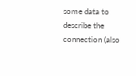some data to describe the connection (also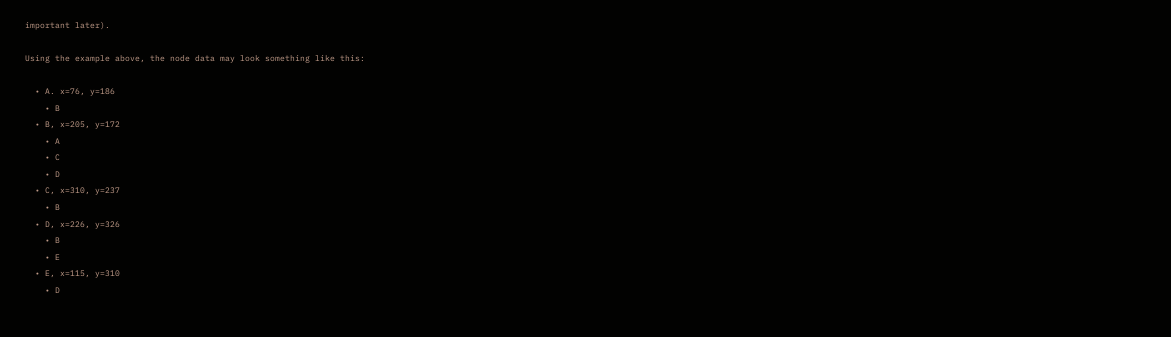important later).

Using the example above, the node data may look something like this:

  • A. x=76, y=186
    • B
  • B, x=205, y=172
    • A
    • C
    • D
  • C, x=310, y=237
    • B
  • D, x=226, y=326
    • B
    • E
  • E, x=115, y=310
    • D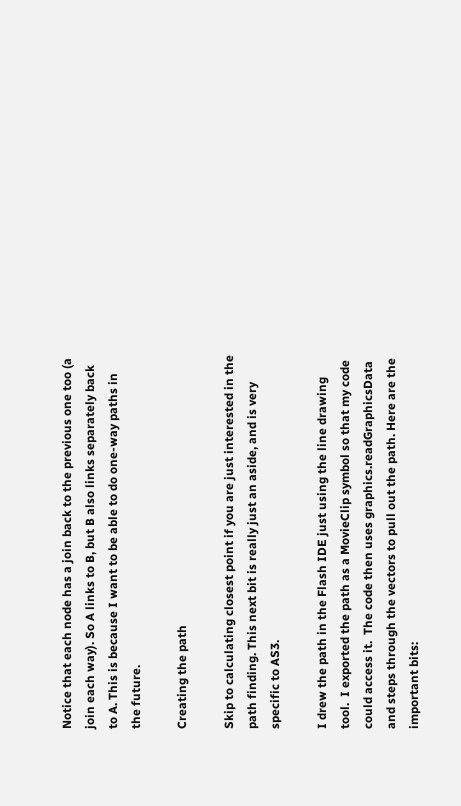Notice that each node has a join back to the previous one too (a join each way). So A links to B, but B also links separately back to A. This is because I want to be able to do one-way paths in the future.

Creating the path

Skip to calculating closest point if you are just interested in the path finding. This next bit is really just an aside, and is very specific to AS3.

I drew the path in the Flash IDE just using the line drawing tool.  I exported the path as a MovieClip symbol so that my code could access it.  The code then uses graphics.readGraphicsData and steps through the vectors to pull out the path. Here are the important bits: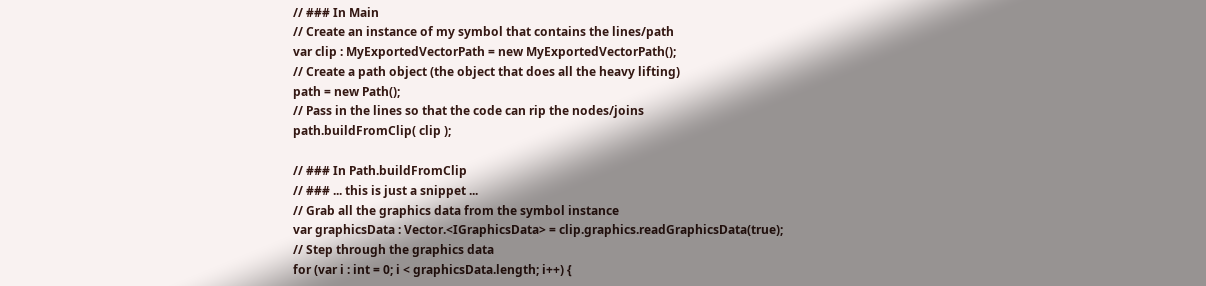// ### In Main
// Create an instance of my symbol that contains the lines/path
var clip : MyExportedVectorPath = new MyExportedVectorPath();
// Create a path object (the object that does all the heavy lifting)
path = new Path();
// Pass in the lines so that the code can rip the nodes/joins
path.buildFromClip( clip );

// ### In Path.buildFromClip
// ### ... this is just a snippet ...
// Grab all the graphics data from the symbol instance
var graphicsData : Vector.<IGraphicsData> = clip.graphics.readGraphicsData(true);
// Step through the graphics data
for (var i : int = 0; i < graphicsData.length; i++) {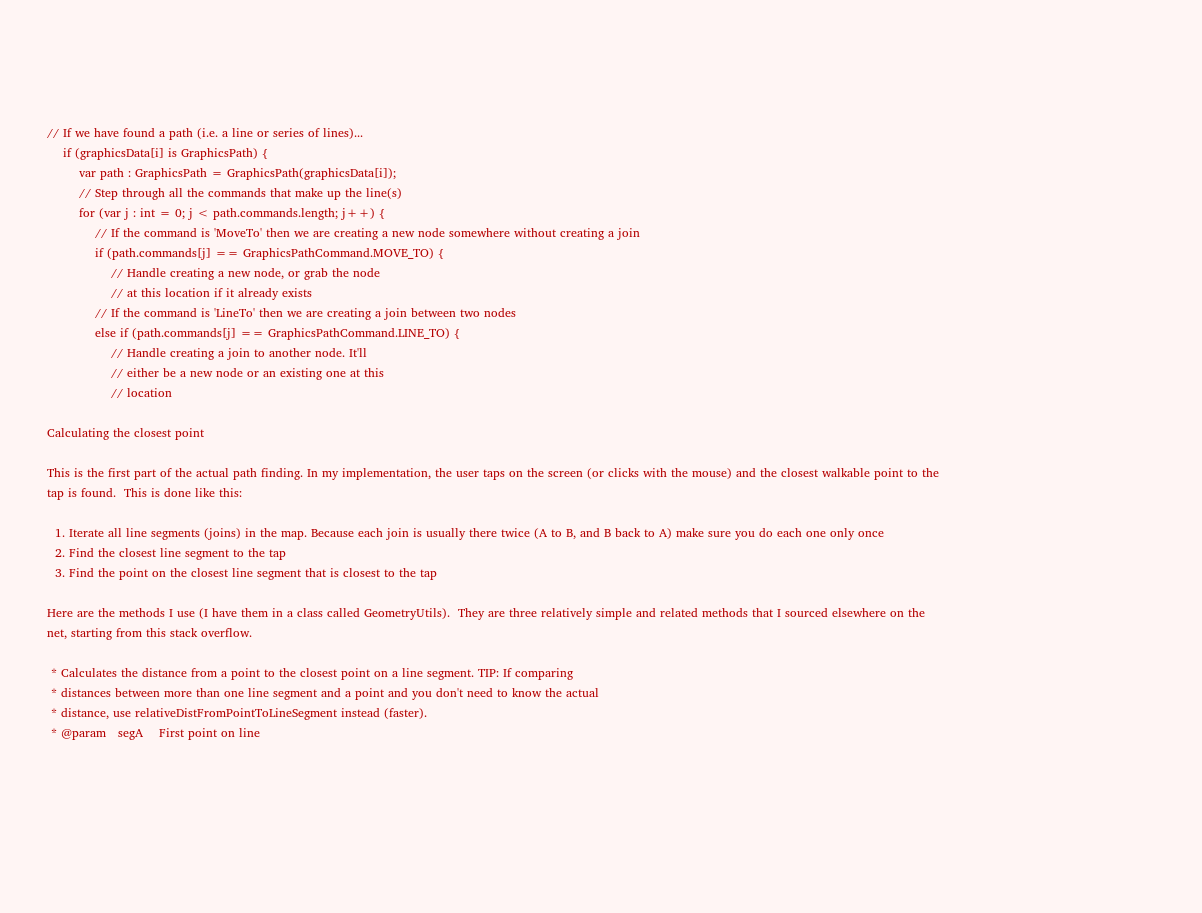// If we have found a path (i.e. a line or series of lines)...
    if (graphicsData[i] is GraphicsPath) {
        var path : GraphicsPath = GraphicsPath(graphicsData[i]);
        // Step through all the commands that make up the line(s)
        for (var j : int = 0; j < path.commands.length; j++) {
            // If the command is 'MoveTo' then we are creating a new node somewhere without creating a join
            if (path.commands[j] == GraphicsPathCommand.MOVE_TO) {
                // Handle creating a new node, or grab the node
                // at this location if it already exists
            // If the command is 'LineTo' then we are creating a join between two nodes
            else if (path.commands[j] == GraphicsPathCommand.LINE_TO) {
                // Handle creating a join to another node. It'll
                // either be a new node or an existing one at this
                // location

Calculating the closest point

This is the first part of the actual path finding. In my implementation, the user taps on the screen (or clicks with the mouse) and the closest walkable point to the tap is found.  This is done like this:

  1. Iterate all line segments (joins) in the map. Because each join is usually there twice (A to B, and B back to A) make sure you do each one only once
  2. Find the closest line segment to the tap
  3. Find the point on the closest line segment that is closest to the tap

Here are the methods I use (I have them in a class called GeometryUtils).  They are three relatively simple and related methods that I sourced elsewhere on the net, starting from this stack overflow.

 * Calculates the distance from a point to the closest point on a line segment. TIP: If comparing
 * distances between more than one line segment and a point and you don't need to know the actual
 * distance, use relativeDistFromPointToLineSegment instead (faster).
 * @param   segA    First point on line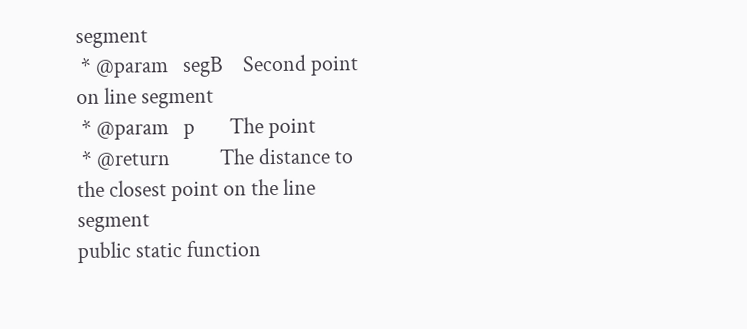segment
 * @param   segB    Second point on line segment
 * @param   p       The point
 * @return          The distance to the closest point on the line segment
public static function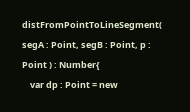distFromPointToLineSegment( segA : Point, segB : Point, p : Point ) : Number{
    var dp : Point = new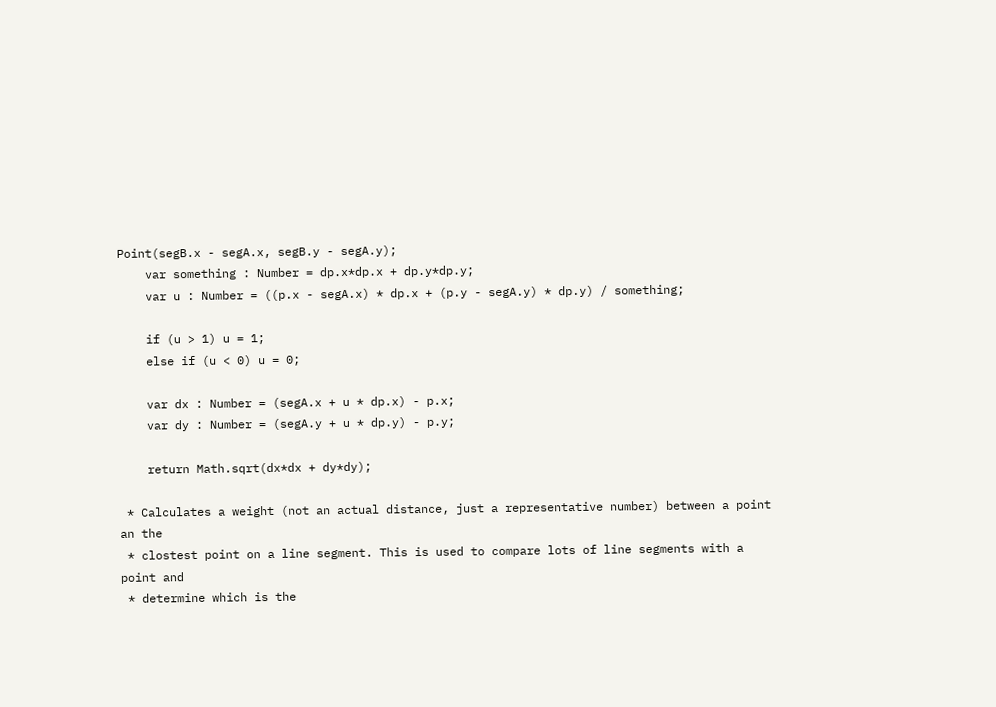Point(segB.x - segA.x, segB.y - segA.y);
    var something : Number = dp.x*dp.x + dp.y*dp.y;
    var u : Number = ((p.x - segA.x) * dp.x + (p.y - segA.y) * dp.y) / something;

    if (u > 1) u = 1;
    else if (u < 0) u = 0;

    var dx : Number = (segA.x + u * dp.x) - p.x;
    var dy : Number = (segA.y + u * dp.y) - p.y;

    return Math.sqrt(dx*dx + dy*dy);

 * Calculates a weight (not an actual distance, just a representative number) between a point an the
 * clostest point on a line segment. This is used to compare lots of line segments with a point and
 * determine which is the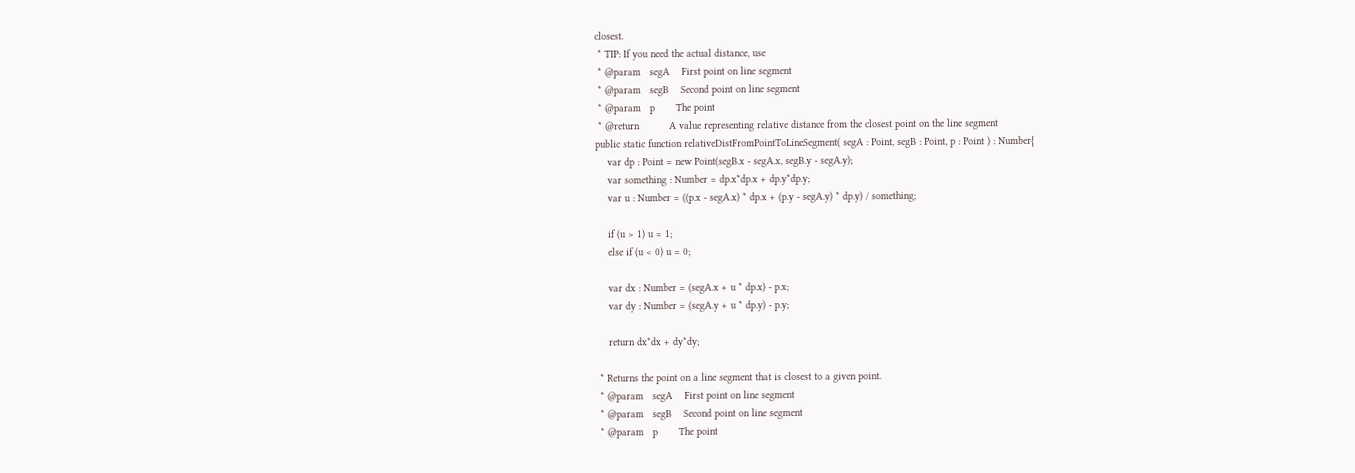closest.
 * TIP: If you need the actual distance, use
 * @param   segA    First point on line segment
 * @param   segB    Second point on line segment
 * @param   p       The point
 * @return          A value representing relative distance from the closest point on the line segment
public static function relativeDistFromPointToLineSegment( segA : Point, segB : Point, p : Point ) : Number{
    var dp : Point = new Point(segB.x - segA.x, segB.y - segA.y);
    var something : Number = dp.x*dp.x + dp.y*dp.y;
    var u : Number = ((p.x - segA.x) * dp.x + (p.y - segA.y) * dp.y) / something;

    if (u > 1) u = 1;
    else if (u < 0) u = 0;

    var dx : Number = (segA.x + u * dp.x) - p.x;
    var dy : Number = (segA.y + u * dp.y) - p.y;

    return dx*dx + dy*dy;

 * Returns the point on a line segment that is closest to a given point.
 * @param   segA    First point on line segment
 * @param   segB    Second point on line segment
 * @param   p       The point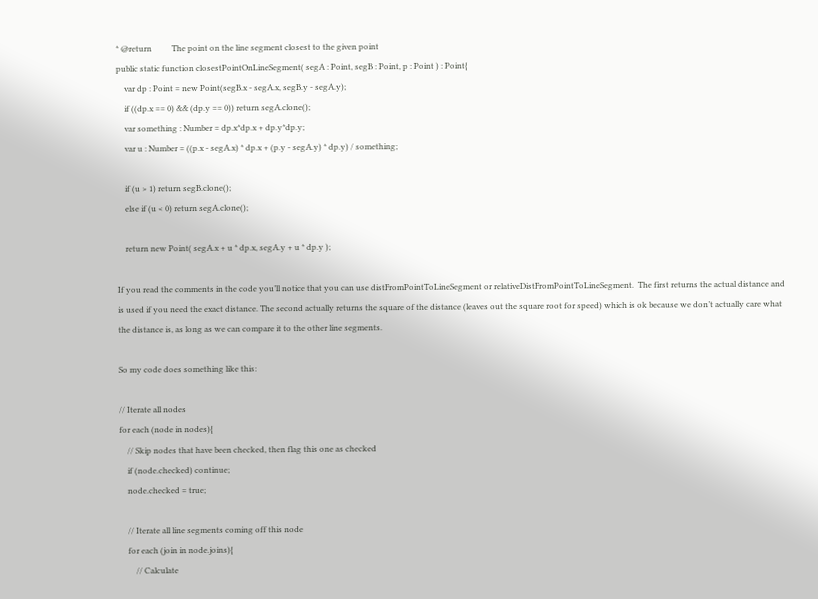* @return          The point on the line segment closest to the given point
public static function closestPointOnLineSegment( segA : Point, segB : Point, p : Point ) : Point{
    var dp : Point = new Point(segB.x - segA.x, segB.y - segA.y);
    if ((dp.x == 0) && (dp.y == 0)) return segA.clone();
    var something : Number = dp.x*dp.x + dp.y*dp.y;
    var u : Number = ((p.x - segA.x) * dp.x + (p.y - segA.y) * dp.y) / something;

    if (u > 1) return segB.clone();
    else if (u < 0) return segA.clone();

    return new Point( segA.x + u * dp.x, segA.y + u * dp.y );

If you read the comments in the code you’ll notice that you can use distFromPointToLineSegment or relativeDistFromPointToLineSegment.  The first returns the actual distance and is used if you need the exact distance. The second actually returns the square of the distance (leaves out the square root for speed) which is ok because we don’t actually care what the distance is, as long as we can compare it to the other line segments.

So my code does something like this:

// Iterate all nodes
for each (node in nodes){
    // Skip nodes that have been checked, then flag this one as checked
    if (node.checked) continue;
    node.checked = true;

    // Iterate all line segments coming off this node
    for each (join in node.joins){
        // Calculate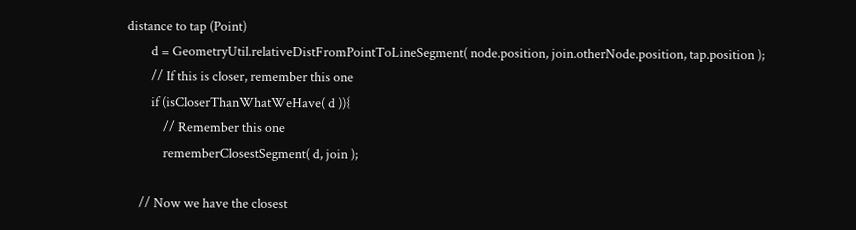distance to tap (Point)
        d = GeometryUtil.relativeDistFromPointToLineSegment( node.position, join.otherNode.position, tap.position );
        // If this is closer, remember this one
        if (isCloserThanWhatWeHave( d )){
            // Remember this one
            rememberClosestSegment( d, join );

    // Now we have the closest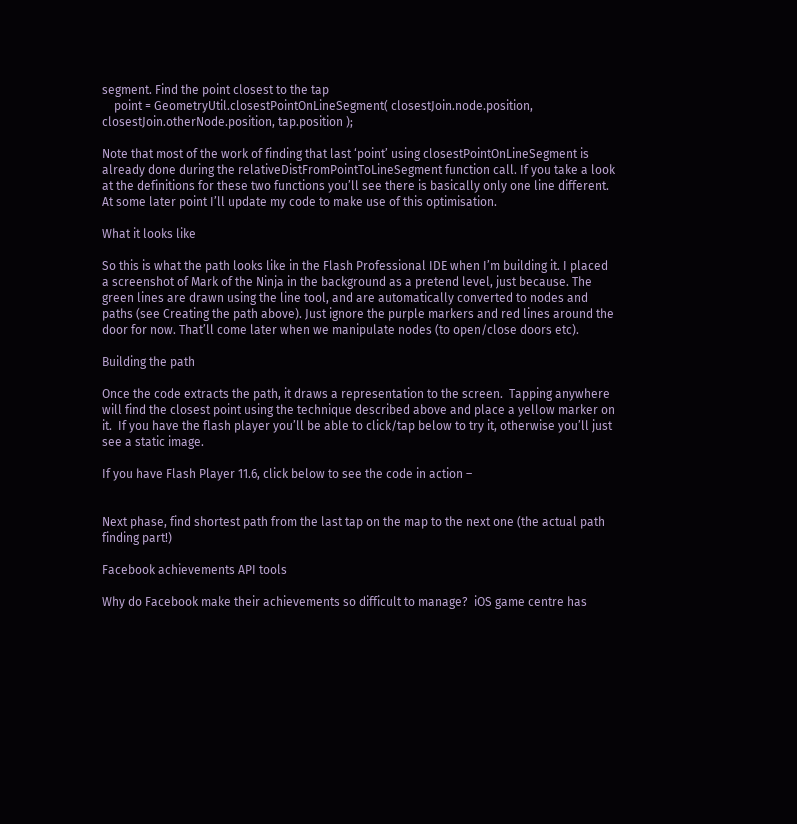segment. Find the point closest to the tap
    point = GeometryUtil.closestPointOnLineSegment( closestJoin.node.position, closestJoin.otherNode.position, tap.position );

Note that most of the work of finding that last ‘point’ using closestPointOnLineSegment is already done during the relativeDistFromPointToLineSegment function call. If you take a look at the definitions for these two functions you’ll see there is basically only one line different. At some later point I’ll update my code to make use of this optimisation.

What it looks like

So this is what the path looks like in the Flash Professional IDE when I’m building it. I placed a screenshot of Mark of the Ninja in the background as a pretend level, just because. The green lines are drawn using the line tool, and are automatically converted to nodes and paths (see Creating the path above). Just ignore the purple markers and red lines around the door for now. That’ll come later when we manipulate nodes (to open/close doors etc).

Building the path

Once the code extracts the path, it draws a representation to the screen.  Tapping anywhere will find the closest point using the technique described above and place a yellow marker on it.  If you have the flash player you’ll be able to click/tap below to try it, otherwise you’ll just see a static image.

If you have Flash Player 11.6, click below to see the code in action –


Next phase, find shortest path from the last tap on the map to the next one (the actual path finding part!)

Facebook achievements API tools

Why do Facebook make their achievements so difficult to manage?  iOS game centre has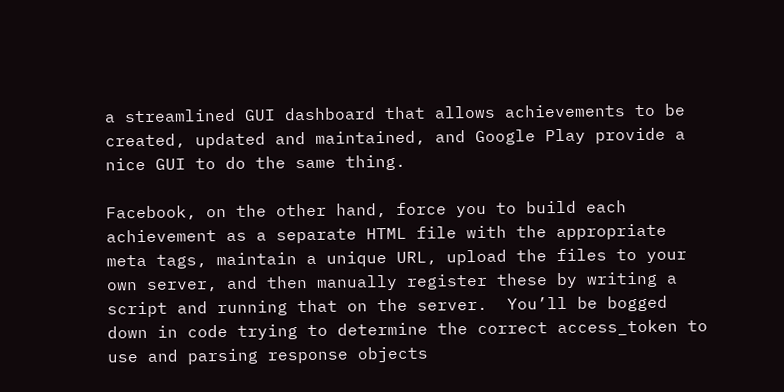a streamlined GUI dashboard that allows achievements to be created, updated and maintained, and Google Play provide a nice GUI to do the same thing.

Facebook, on the other hand, force you to build each achievement as a separate HTML file with the appropriate meta tags, maintain a unique URL, upload the files to your own server, and then manually register these by writing a script and running that on the server.  You’ll be bogged down in code trying to determine the correct access_token to use and parsing response objects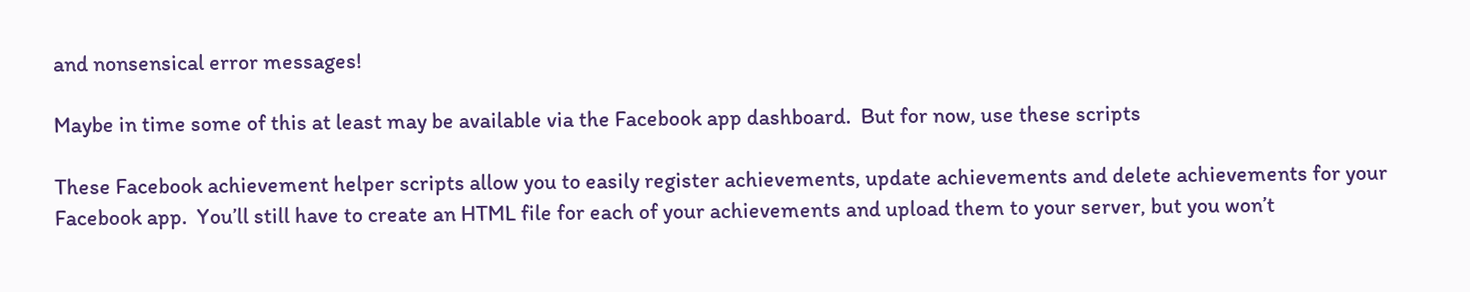and nonsensical error messages!

Maybe in time some of this at least may be available via the Facebook app dashboard.  But for now, use these scripts

These Facebook achievement helper scripts allow you to easily register achievements, update achievements and delete achievements for your Facebook app.  You’ll still have to create an HTML file for each of your achievements and upload them to your server, but you won’t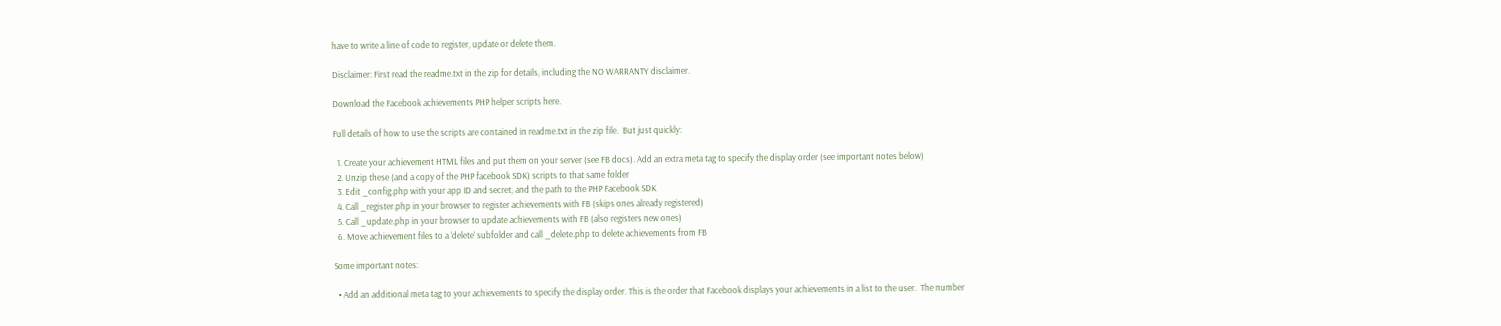have to write a line of code to register, update or delete them.

Disclaimer: First read the readme.txt in the zip for details, including the NO WARRANTY disclaimer.

Download the Facebook achievements PHP helper scripts here.

Full details of how to use the scripts are contained in readme.txt in the zip file.  But just quickly:

  1. Create your achievement HTML files and put them on your server (see FB docs). Add an extra meta tag to specify the display order (see important notes below)
  2. Unzip these (and a copy of the PHP facebook SDK) scripts to that same folder
  3. Edit _config.php with your app ID and secret, and the path to the PHP Facebook SDK
  4. Call _register.php in your browser to register achievements with FB (skips ones already registered)
  5. Call _update.php in your browser to update achievements with FB (also registers new ones)
  6. Move achievement files to a ‘delete’ subfolder and call _delete.php to delete achievements from FB

Some important notes:

  • Add an additional meta tag to your achievements to specify the display order. This is the order that Facebook displays your achievements in a list to the user.  The number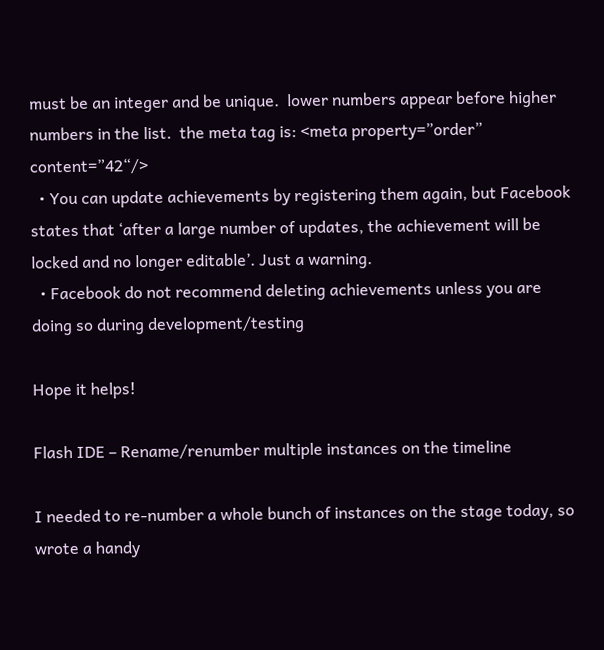must be an integer and be unique.  lower numbers appear before higher numbers in the list.  the meta tag is: <meta property=”order” content=”42“/>
  • You can update achievements by registering them again, but Facebook states that ‘after a large number of updates, the achievement will be locked and no longer editable’. Just a warning.
  • Facebook do not recommend deleting achievements unless you are doing so during development/testing

Hope it helps!

Flash IDE – Rename/renumber multiple instances on the timeline

I needed to re-number a whole bunch of instances on the stage today, so wrote a handy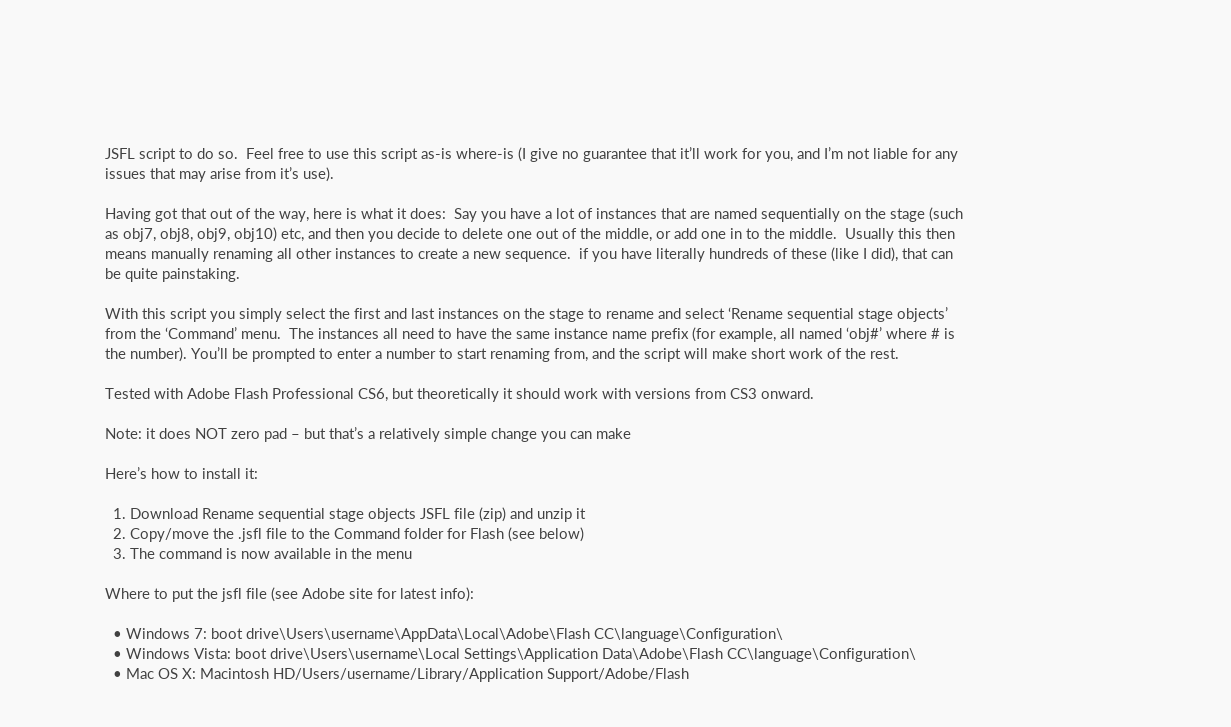JSFL script to do so.  Feel free to use this script as-is where-is (I give no guarantee that it’ll work for you, and I’m not liable for any issues that may arise from it’s use).

Having got that out of the way, here is what it does:  Say you have a lot of instances that are named sequentially on the stage (such as obj7, obj8, obj9, obj10) etc, and then you decide to delete one out of the middle, or add one in to the middle.  Usually this then means manually renaming all other instances to create a new sequence.  if you have literally hundreds of these (like I did), that can be quite painstaking.

With this script you simply select the first and last instances on the stage to rename and select ‘Rename sequential stage objects’ from the ‘Command’ menu.  The instances all need to have the same instance name prefix (for example, all named ‘obj#’ where # is the number). You’ll be prompted to enter a number to start renaming from, and the script will make short work of the rest.

Tested with Adobe Flash Professional CS6, but theoretically it should work with versions from CS3 onward.

Note: it does NOT zero pad – but that’s a relatively simple change you can make

Here’s how to install it:

  1. Download Rename sequential stage objects JSFL file (zip) and unzip it
  2. Copy/move the .jsfl file to the Command folder for Flash (see below)
  3. The command is now available in the menu

Where to put the jsfl file (see Adobe site for latest info):

  • Windows 7: boot drive\Users\username\AppData\Local\Adobe\Flash CC\language\Configuration\
  • Windows Vista: boot drive\Users\username\Local Settings\Application Data\Adobe\Flash CC\language\Configuration\
  • Mac OS X: Macintosh HD/Users/username/Library/Application Support/Adobe/Flash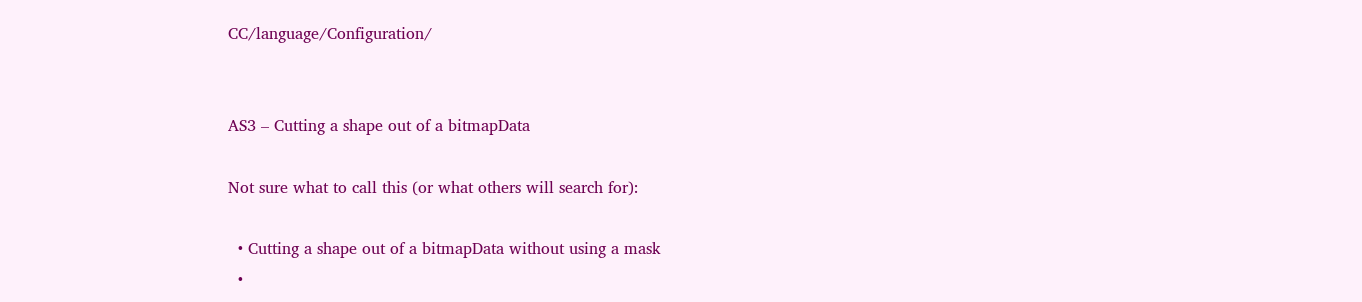CC/language/Configuration/


AS3 – Cutting a shape out of a bitmapData

Not sure what to call this (or what others will search for):

  • Cutting a shape out of a bitmapData without using a mask
  •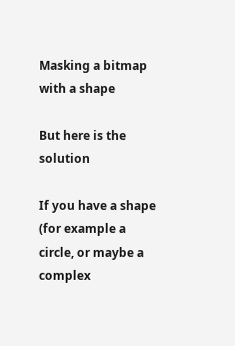Masking a bitmap with a shape

But here is the solution

If you have a shape (for example a circle, or maybe a complex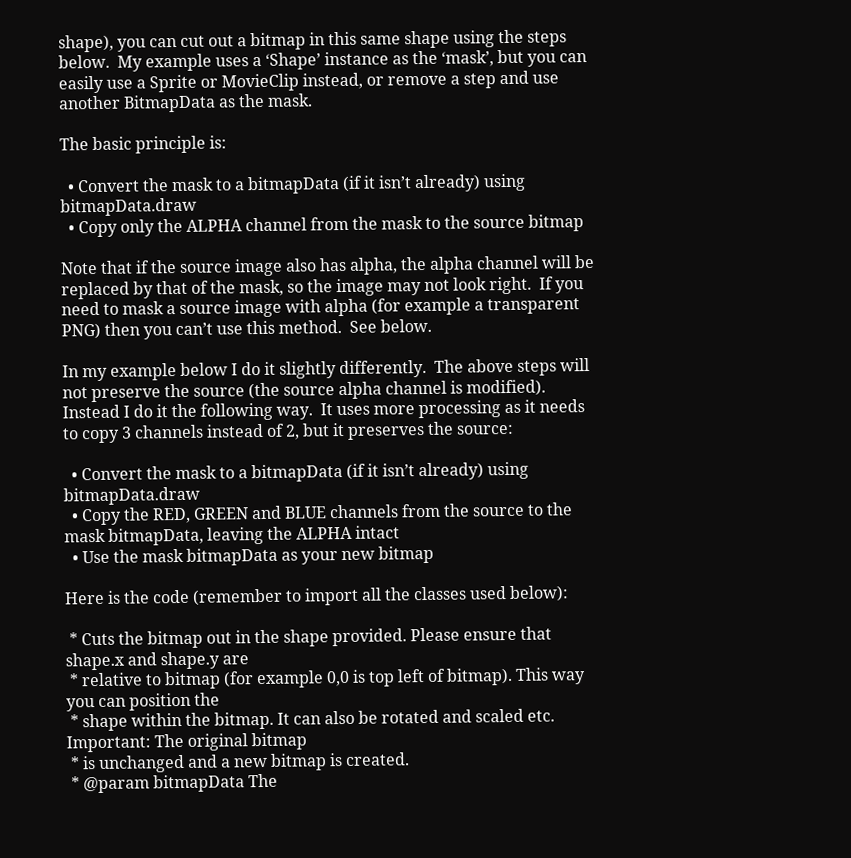shape), you can cut out a bitmap in this same shape using the steps below.  My example uses a ‘Shape’ instance as the ‘mask’, but you can easily use a Sprite or MovieClip instead, or remove a step and use another BitmapData as the mask.

The basic principle is:

  • Convert the mask to a bitmapData (if it isn’t already) using bitmapData.draw
  • Copy only the ALPHA channel from the mask to the source bitmap

Note that if the source image also has alpha, the alpha channel will be replaced by that of the mask, so the image may not look right.  If you need to mask a source image with alpha (for example a transparent PNG) then you can’t use this method.  See below.

In my example below I do it slightly differently.  The above steps will not preserve the source (the source alpha channel is modified).  Instead I do it the following way.  It uses more processing as it needs to copy 3 channels instead of 2, but it preserves the source:

  • Convert the mask to a bitmapData (if it isn’t already) using bitmapData.draw
  • Copy the RED, GREEN and BLUE channels from the source to the mask bitmapData, leaving the ALPHA intact
  • Use the mask bitmapData as your new bitmap

Here is the code (remember to import all the classes used below):

 * Cuts the bitmap out in the shape provided. Please ensure that shape.x and shape.y are
 * relative to bitmap (for example 0,0 is top left of bitmap). This way you can position the
 * shape within the bitmap. It can also be rotated and scaled etc. Important: The original bitmap
 * is unchanged and a new bitmap is created.
 * @param bitmapData The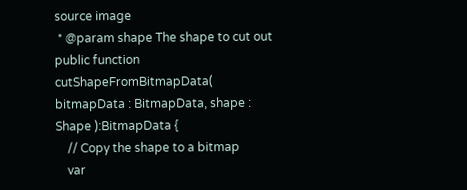source image
 * @param shape The shape to cut out
public function cutShapeFromBitmapData( bitmapData : BitmapData, shape : Shape ):BitmapData {
    // Copy the shape to a bitmap
    var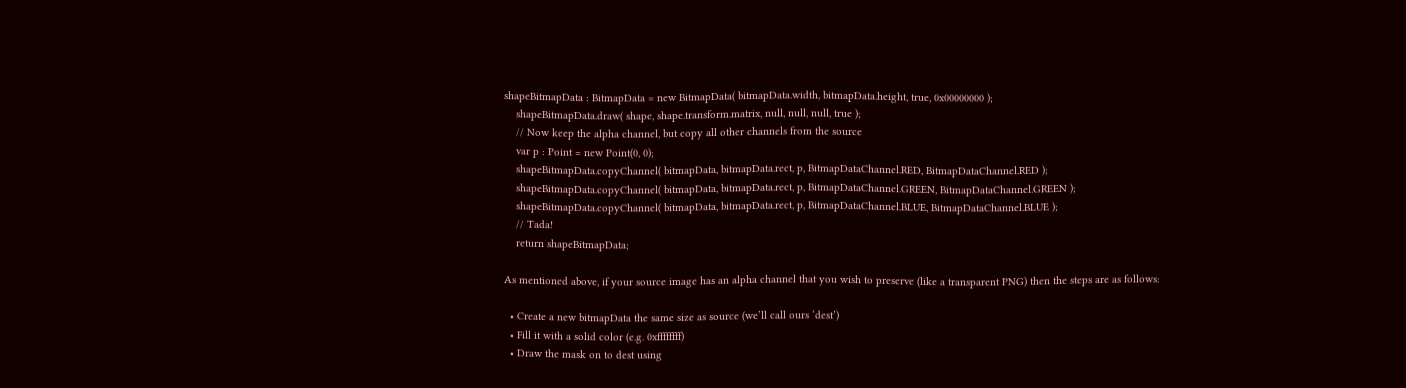shapeBitmapData : BitmapData = new BitmapData( bitmapData.width, bitmapData.height, true, 0x00000000 );
    shapeBitmapData.draw( shape, shape.transform.matrix, null, null, null, true );
    // Now keep the alpha channel, but copy all other channels from the source
    var p : Point = new Point(0, 0);
    shapeBitmapData.copyChannel( bitmapData, bitmapData.rect, p, BitmapDataChannel.RED, BitmapDataChannel.RED );
    shapeBitmapData.copyChannel( bitmapData, bitmapData.rect, p, BitmapDataChannel.GREEN, BitmapDataChannel.GREEN );
    shapeBitmapData.copyChannel( bitmapData, bitmapData.rect, p, BitmapDataChannel.BLUE, BitmapDataChannel.BLUE );
    // Tada!
    return shapeBitmapData;

As mentioned above, if your source image has an alpha channel that you wish to preserve (like a transparent PNG) then the steps are as follows:

  • Create a new bitmapData the same size as source (we’ll call ours ‘dest’)
  • Fill it with a solid color (e.g. 0xffffffff)
  • Draw the mask on to dest using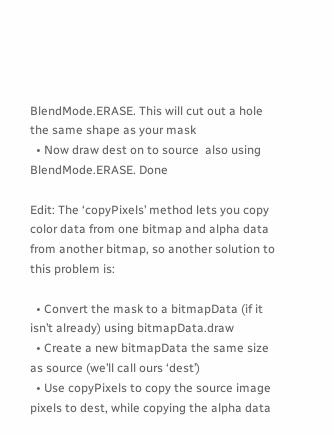BlendMode.ERASE. This will cut out a hole the same shape as your mask
  • Now draw dest on to source  also using BlendMode.ERASE. Done

Edit: The ‘copyPixels’ method lets you copy color data from one bitmap and alpha data from another bitmap, so another solution to this problem is:

  • Convert the mask to a bitmapData (if it isn’t already) using bitmapData.draw
  • Create a new bitmapData the same size as source (we’ll call ours ‘dest’)
  • Use copyPixels to copy the source image pixels to dest, while copying the alpha data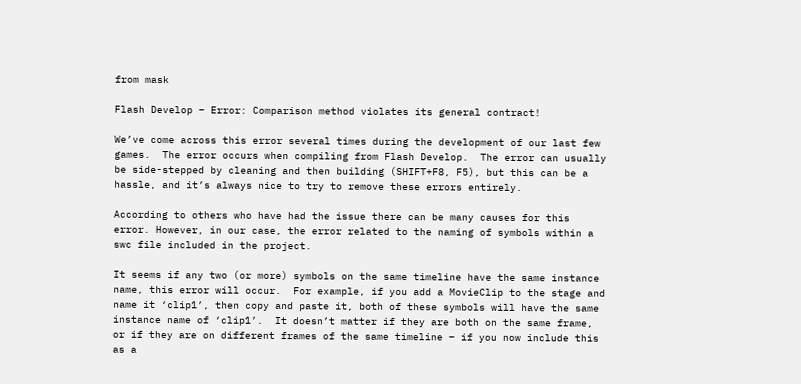from mask

Flash Develop – Error: Comparison method violates its general contract!

We’ve come across this error several times during the development of our last few games.  The error occurs when compiling from Flash Develop.  The error can usually be side-stepped by cleaning and then building (SHIFT+F8, F5), but this can be a hassle, and it’s always nice to try to remove these errors entirely.

According to others who have had the issue there can be many causes for this error. However, in our case, the error related to the naming of symbols within a swc file included in the project.

It seems if any two (or more) symbols on the same timeline have the same instance name, this error will occur.  For example, if you add a MovieClip to the stage and name it ‘clip1’, then copy and paste it, both of these symbols will have the same instance name of ‘clip1’.  It doesn’t matter if they are both on the same frame, or if they are on different frames of the same timeline – if you now include this as a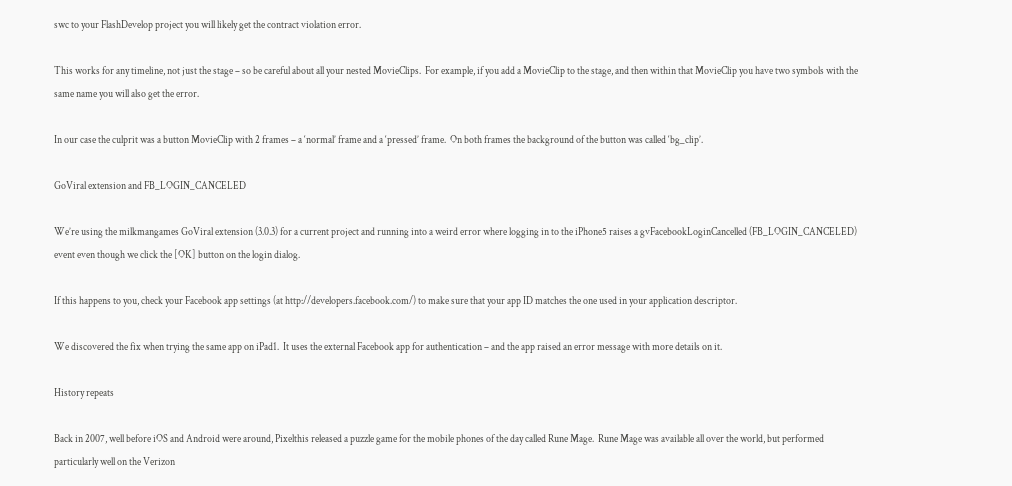swc to your FlashDevelop project you will likely get the contract violation error.

This works for any timeline, not just the stage – so be careful about all your nested MovieClips.  For example, if you add a MovieClip to the stage, and then within that MovieClip you have two symbols with the same name you will also get the error.

In our case the culprit was a button MovieClip with 2 frames – a ‘normal’ frame and a ‘pressed’ frame.  On both frames the background of the button was called ‘bg_clip’.

GoViral extension and FB_LOGIN_CANCELED

We’re using the milkmangames GoViral extension (3.0.3) for a current project and running into a weird error where logging in to the iPhone5 raises a gvFacebookLoginCancelled (FB_LOGIN_CANCELED) event even though we click the [OK] button on the login dialog.

If this happens to you, check your Facebook app settings (at http://developers.facebook.com/) to make sure that your app ID matches the one used in your application descriptor.

We discovered the fix when trying the same app on iPad1.  It uses the external Facebook app for authentication – and the app raised an error message with more details on it.

History repeats

Back in 2007, well before iOS and Android were around, Pixelthis released a puzzle game for the mobile phones of the day called Rune Mage.  Rune Mage was available all over the world, but performed particularly well on the Verizon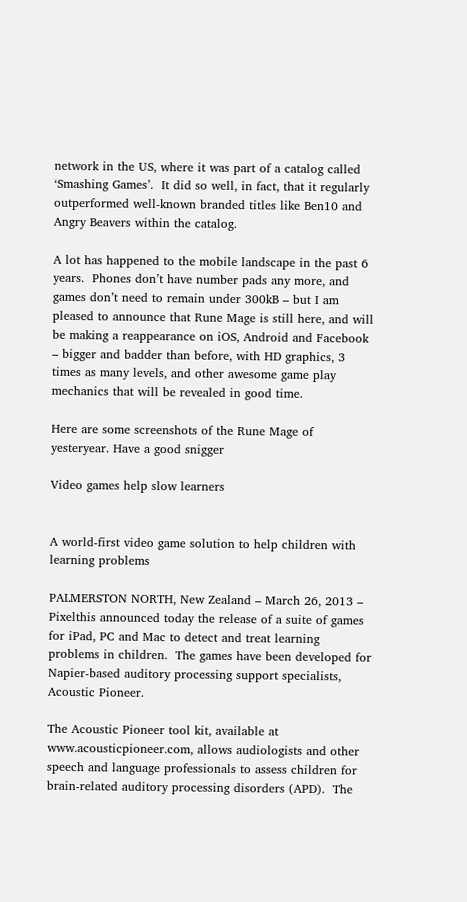network in the US, where it was part of a catalog called ‘Smashing Games’.  It did so well, in fact, that it regularly outperformed well-known branded titles like Ben10 and Angry Beavers within the catalog.

A lot has happened to the mobile landscape in the past 6 years.  Phones don’t have number pads any more, and games don’t need to remain under 300kB – but I am pleased to announce that Rune Mage is still here, and will be making a reappearance on iOS, Android and Facebook – bigger and badder than before, with HD graphics, 3 times as many levels, and other awesome game play mechanics that will be revealed in good time.

Here are some screenshots of the Rune Mage of yesteryear. Have a good snigger

Video games help slow learners


A world-first video game solution to help children with learning problems

PALMERSTON NORTH, New Zealand – March 26, 2013 – Pixelthis announced today the release of a suite of games for iPad, PC and Mac to detect and treat learning problems in children.  The games have been developed for Napier-based auditory processing support specialists, Acoustic Pioneer.

The Acoustic Pioneer tool kit, available at www.acousticpioneer.com, allows audiologists and other speech and language professionals to assess children for brain-related auditory processing disorders (APD).  The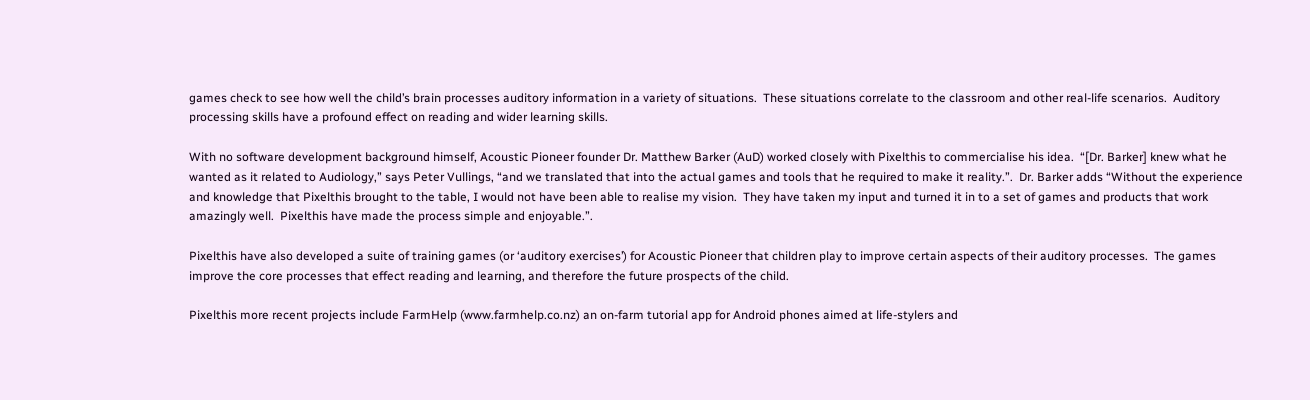games check to see how well the child’s brain processes auditory information in a variety of situations.  These situations correlate to the classroom and other real-life scenarios.  Auditory processing skills have a profound effect on reading and wider learning skills.

With no software development background himself, Acoustic Pioneer founder Dr. Matthew Barker (AuD) worked closely with Pixelthis to commercialise his idea.  “[Dr. Barker] knew what he wanted as it related to Audiology,” says Peter Vullings, “and we translated that into the actual games and tools that he required to make it reality.”.  Dr. Barker adds “Without the experience and knowledge that Pixelthis brought to the table, I would not have been able to realise my vision.  They have taken my input and turned it in to a set of games and products that work amazingly well.  Pixelthis have made the process simple and enjoyable.”.

Pixelthis have also developed a suite of training games (or ‘auditory exercises’) for Acoustic Pioneer that children play to improve certain aspects of their auditory processes.  The games improve the core processes that effect reading and learning, and therefore the future prospects of the child.

Pixelthis more recent projects include FarmHelp (www.farmhelp.co.nz) an on-farm tutorial app for Android phones aimed at life-stylers and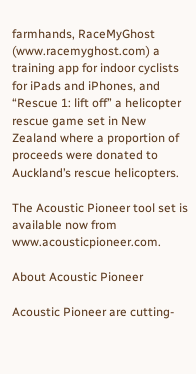farmhands, RaceMyGhost (www.racemyghost.com) a training app for indoor cyclists for iPads and iPhones, and “Rescue 1: lift off” a helicopter rescue game set in New Zealand where a proportion of proceeds were donated to Auckland’s rescue helicopters.

The Acoustic Pioneer tool set is available now from www.acousticpioneer.com.

About Acoustic Pioneer

Acoustic Pioneer are cutting-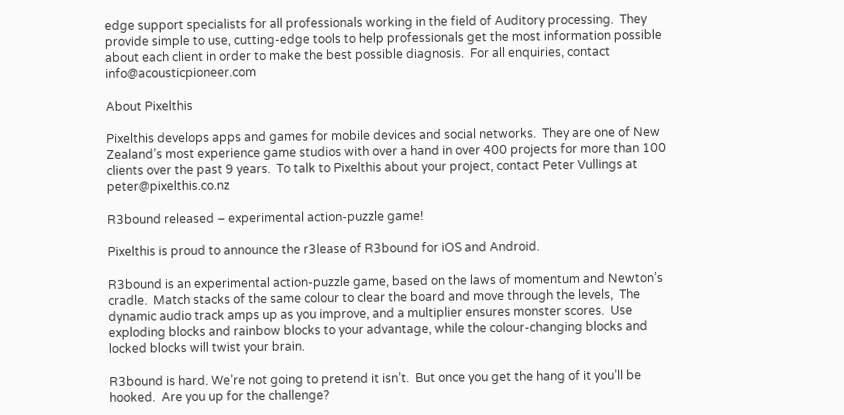edge support specialists for all professionals working in the field of Auditory processing.  They provide simple to use, cutting-edge tools to help professionals get the most information possible about each client in order to make the best possible diagnosis.  For all enquiries, contact info@acousticpioneer.com

About Pixelthis

Pixelthis develops apps and games for mobile devices and social networks.  They are one of New Zealand’s most experience game studios with over a hand in over 400 projects for more than 100 clients over the past 9 years.  To talk to Pixelthis about your project, contact Peter Vullings at peter@pixelthis.co.nz

R3bound released – experimental action-puzzle game!

Pixelthis is proud to announce the r3lease of R3bound for iOS and Android.

R3bound is an experimental action-puzzle game, based on the laws of momentum and Newton’s cradle.  Match stacks of the same colour to clear the board and move through the levels,  The dynamic audio track amps up as you improve, and a multiplier ensures monster scores.  Use exploding blocks and rainbow blocks to your advantage, while the colour-changing blocks and locked blocks will twist your brain.

R3bound is hard. We’re not going to pretend it isn’t.  But once you get the hang of it you’ll be hooked.  Are you up for the challenge?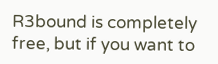R3bound is completely free, but if you want to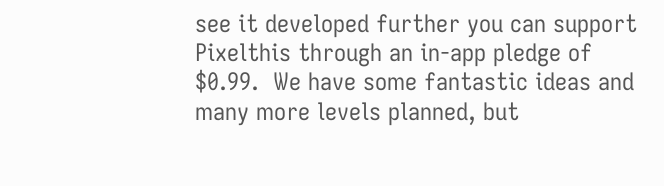see it developed further you can support Pixelthis through an in-app pledge of $0.99.  We have some fantastic ideas and many more levels planned, but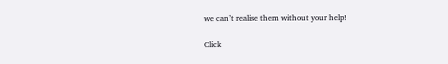we can’t realise them without your help!

Click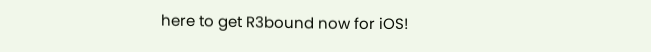here to get R3bound now for iOS!